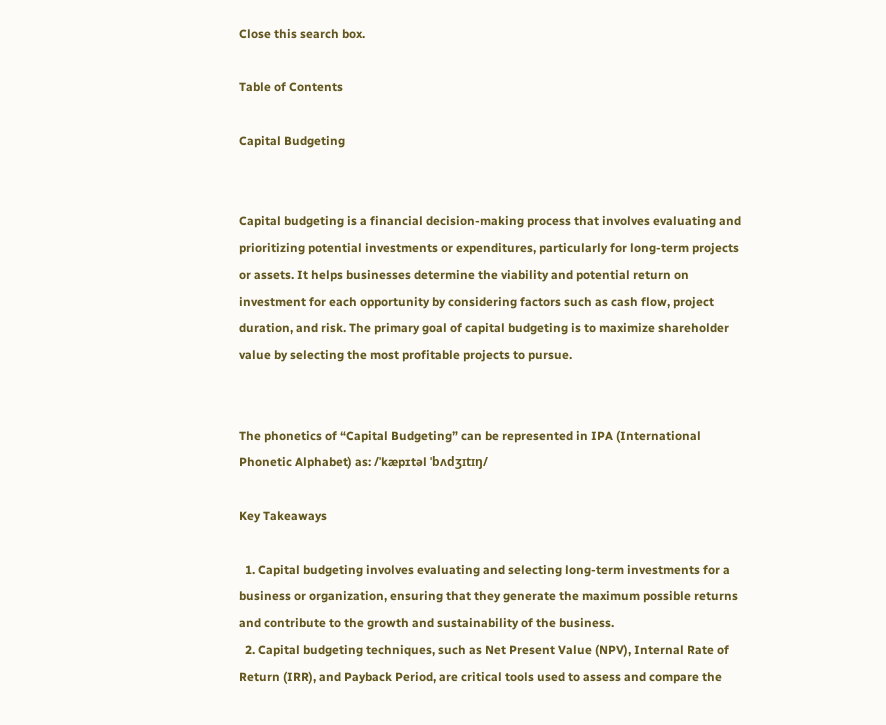Close this search box.

Table of Contents

Capital Budgeting


Capital budgeting is a financial decision-making process that involves evaluating and prioritizing potential investments or expenditures, particularly for long-term projects or assets. It helps businesses determine the viability and potential return on investment for each opportunity by considering factors such as cash flow, project duration, and risk. The primary goal of capital budgeting is to maximize shareholder value by selecting the most profitable projects to pursue.


The phonetics of “Capital Budgeting” can be represented in IPA (International Phonetic Alphabet) as: /ˈkæpɪtəl ˈbʌdʒɪtɪŋ/

Key Takeaways

  1. Capital budgeting involves evaluating and selecting long-term investments for a business or organization, ensuring that they generate the maximum possible returns and contribute to the growth and sustainability of the business.
  2. Capital budgeting techniques, such as Net Present Value (NPV), Internal Rate of Return (IRR), and Payback Period, are critical tools used to assess and compare the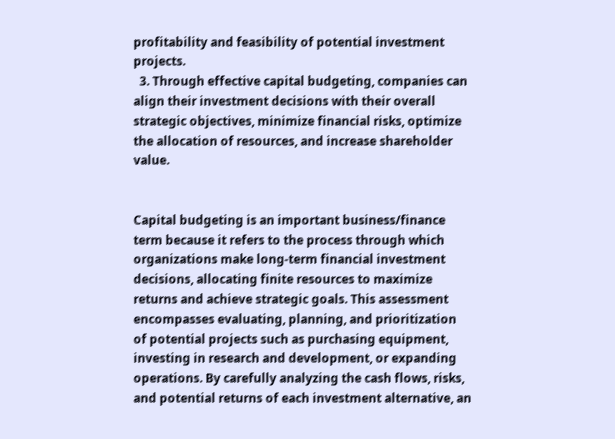profitability and feasibility of potential investment projects.
  3. Through effective capital budgeting, companies can align their investment decisions with their overall strategic objectives, minimize financial risks, optimize the allocation of resources, and increase shareholder value.


Capital budgeting is an important business/finance term because it refers to the process through which organizations make long-term financial investment decisions, allocating finite resources to maximize returns and achieve strategic goals. This assessment encompasses evaluating, planning, and prioritization of potential projects such as purchasing equipment, investing in research and development, or expanding operations. By carefully analyzing the cash flows, risks, and potential returns of each investment alternative, an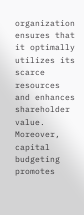organization ensures that it optimally utilizes its scarce resources and enhances shareholder value. Moreover, capital budgeting promotes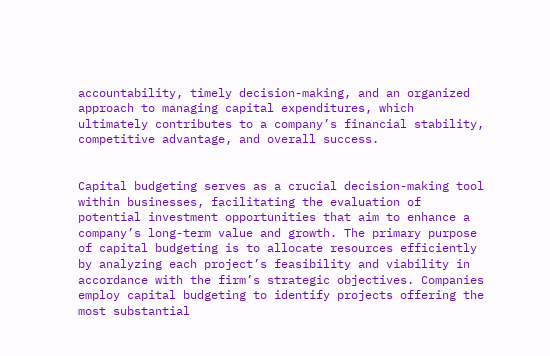accountability, timely decision-making, and an organized approach to managing capital expenditures, which ultimately contributes to a company’s financial stability, competitive advantage, and overall success.


Capital budgeting serves as a crucial decision-making tool within businesses, facilitating the evaluation of potential investment opportunities that aim to enhance a company’s long-term value and growth. The primary purpose of capital budgeting is to allocate resources efficiently by analyzing each project’s feasibility and viability in accordance with the firm’s strategic objectives. Companies employ capital budgeting to identify projects offering the most substantial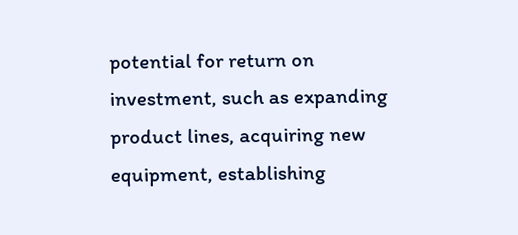potential for return on investment, such as expanding product lines, acquiring new equipment, establishing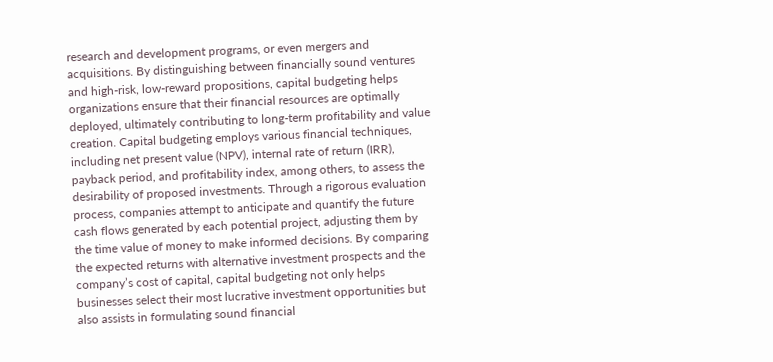research and development programs, or even mergers and acquisitions. By distinguishing between financially sound ventures and high-risk, low-reward propositions, capital budgeting helps organizations ensure that their financial resources are optimally deployed, ultimately contributing to long-term profitability and value creation. Capital budgeting employs various financial techniques, including net present value (NPV), internal rate of return (IRR), payback period, and profitability index, among others, to assess the desirability of proposed investments. Through a rigorous evaluation process, companies attempt to anticipate and quantify the future cash flows generated by each potential project, adjusting them by the time value of money to make informed decisions. By comparing the expected returns with alternative investment prospects and the company’s cost of capital, capital budgeting not only helps businesses select their most lucrative investment opportunities but also assists in formulating sound financial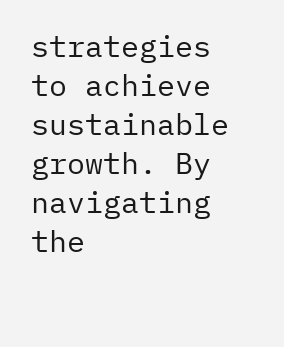strategies to achieve sustainable growth. By navigating the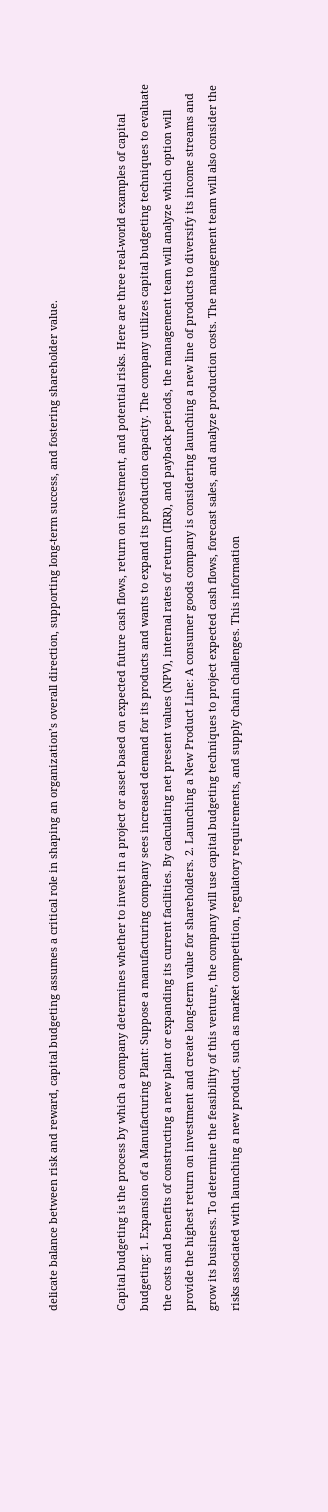delicate balance between risk and reward, capital budgeting assumes a critical role in shaping an organization’s overall direction, supporting long-term success, and fostering shareholder value.


Capital budgeting is the process by which a company determines whether to invest in a project or asset based on expected future cash flows, return on investment, and potential risks. Here are three real-world examples of capital budgeting: 1. Expansion of a Manufacturing Plant: Suppose a manufacturing company sees increased demand for its products and wants to expand its production capacity. The company utilizes capital budgeting techniques to evaluate the costs and benefits of constructing a new plant or expanding its current facilities. By calculating net present values (NPV), internal rates of return (IRR), and payback periods, the management team will analyze which option will provide the highest return on investment and create long-term value for shareholders. 2. Launching a New Product Line: A consumer goods company is considering launching a new line of products to diversify its income streams and grow its business. To determine the feasibility of this venture, the company will use capital budgeting techniques to project expected cash flows, forecast sales, and analyze production costs. The management team will also consider the risks associated with launching a new product, such as market competition, regulatory requirements, and supply chain challenges. This information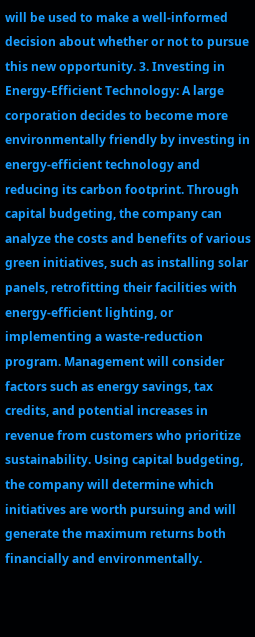will be used to make a well-informed decision about whether or not to pursue this new opportunity. 3. Investing in Energy-Efficient Technology: A large corporation decides to become more environmentally friendly by investing in energy-efficient technology and reducing its carbon footprint. Through capital budgeting, the company can analyze the costs and benefits of various green initiatives, such as installing solar panels, retrofitting their facilities with energy-efficient lighting, or implementing a waste-reduction program. Management will consider factors such as energy savings, tax credits, and potential increases in revenue from customers who prioritize sustainability. Using capital budgeting, the company will determine which initiatives are worth pursuing and will generate the maximum returns both financially and environmentally.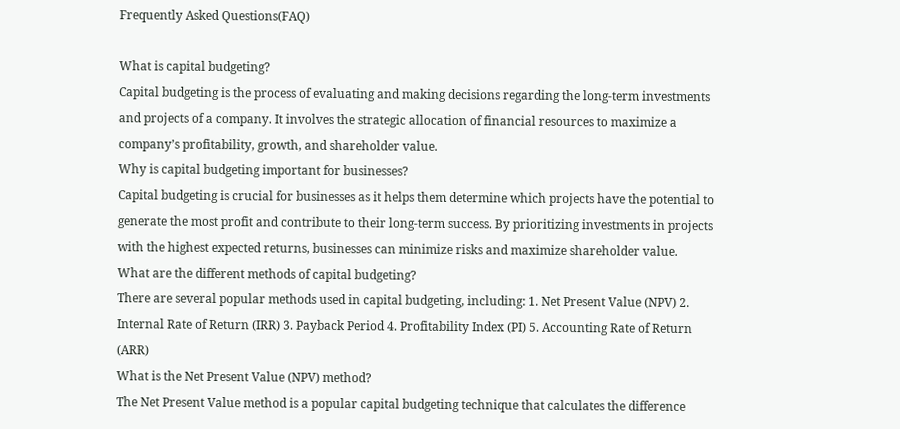Frequently Asked Questions(FAQ)

What is capital budgeting?
Capital budgeting is the process of evaluating and making decisions regarding the long-term investments and projects of a company. It involves the strategic allocation of financial resources to maximize a company’s profitability, growth, and shareholder value.
Why is capital budgeting important for businesses?
Capital budgeting is crucial for businesses as it helps them determine which projects have the potential to generate the most profit and contribute to their long-term success. By prioritizing investments in projects with the highest expected returns, businesses can minimize risks and maximize shareholder value.
What are the different methods of capital budgeting?
There are several popular methods used in capital budgeting, including: 1. Net Present Value (NPV) 2. Internal Rate of Return (IRR) 3. Payback Period 4. Profitability Index (PI) 5. Accounting Rate of Return (ARR)
What is the Net Present Value (NPV) method?
The Net Present Value method is a popular capital budgeting technique that calculates the difference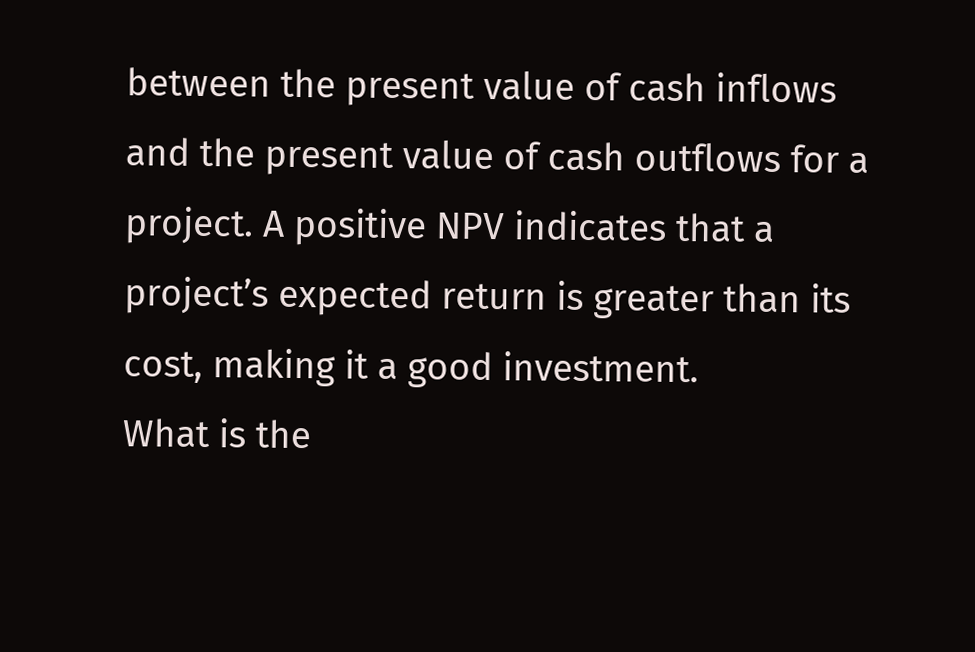between the present value of cash inflows and the present value of cash outflows for a project. A positive NPV indicates that a project’s expected return is greater than its cost, making it a good investment.
What is the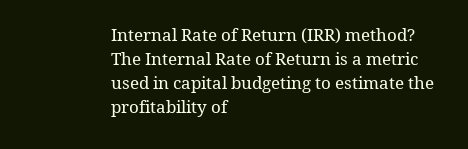Internal Rate of Return (IRR) method?
The Internal Rate of Return is a metric used in capital budgeting to estimate the profitability of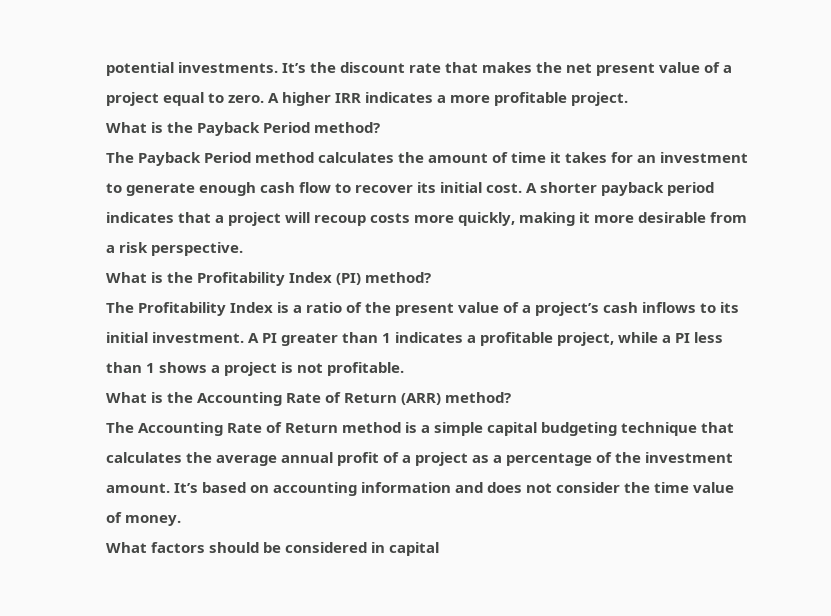potential investments. It’s the discount rate that makes the net present value of a project equal to zero. A higher IRR indicates a more profitable project.
What is the Payback Period method?
The Payback Period method calculates the amount of time it takes for an investment to generate enough cash flow to recover its initial cost. A shorter payback period indicates that a project will recoup costs more quickly, making it more desirable from a risk perspective.
What is the Profitability Index (PI) method?
The Profitability Index is a ratio of the present value of a project’s cash inflows to its initial investment. A PI greater than 1 indicates a profitable project, while a PI less than 1 shows a project is not profitable.
What is the Accounting Rate of Return (ARR) method?
The Accounting Rate of Return method is a simple capital budgeting technique that calculates the average annual profit of a project as a percentage of the investment amount. It’s based on accounting information and does not consider the time value of money.
What factors should be considered in capital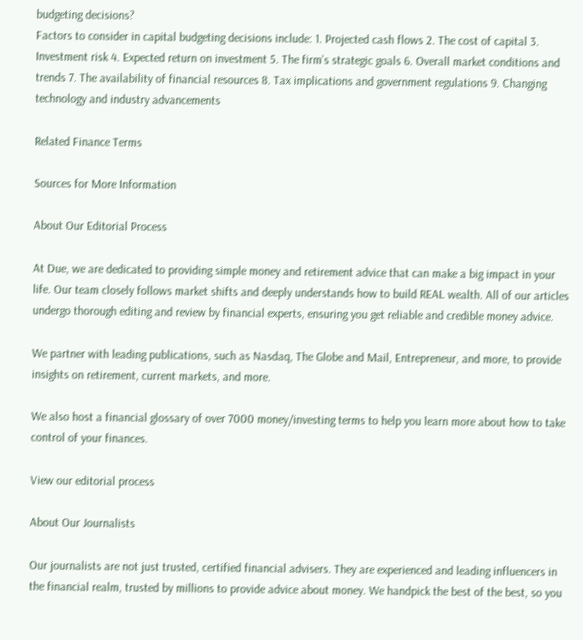budgeting decisions?
Factors to consider in capital budgeting decisions include: 1. Projected cash flows 2. The cost of capital 3. Investment risk 4. Expected return on investment 5. The firm’s strategic goals 6. Overall market conditions and trends 7. The availability of financial resources 8. Tax implications and government regulations 9. Changing technology and industry advancements

Related Finance Terms

Sources for More Information

About Our Editorial Process

At Due, we are dedicated to providing simple money and retirement advice that can make a big impact in your life. Our team closely follows market shifts and deeply understands how to build REAL wealth. All of our articles undergo thorough editing and review by financial experts, ensuring you get reliable and credible money advice.

We partner with leading publications, such as Nasdaq, The Globe and Mail, Entrepreneur, and more, to provide insights on retirement, current markets, and more.

We also host a financial glossary of over 7000 money/investing terms to help you learn more about how to take control of your finances.

View our editorial process

About Our Journalists

Our journalists are not just trusted, certified financial advisers. They are experienced and leading influencers in the financial realm, trusted by millions to provide advice about money. We handpick the best of the best, so you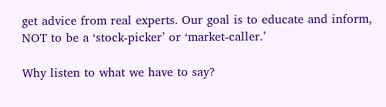get advice from real experts. Our goal is to educate and inform, NOT to be a ‘stock-picker’ or ‘market-caller.’

Why listen to what we have to say?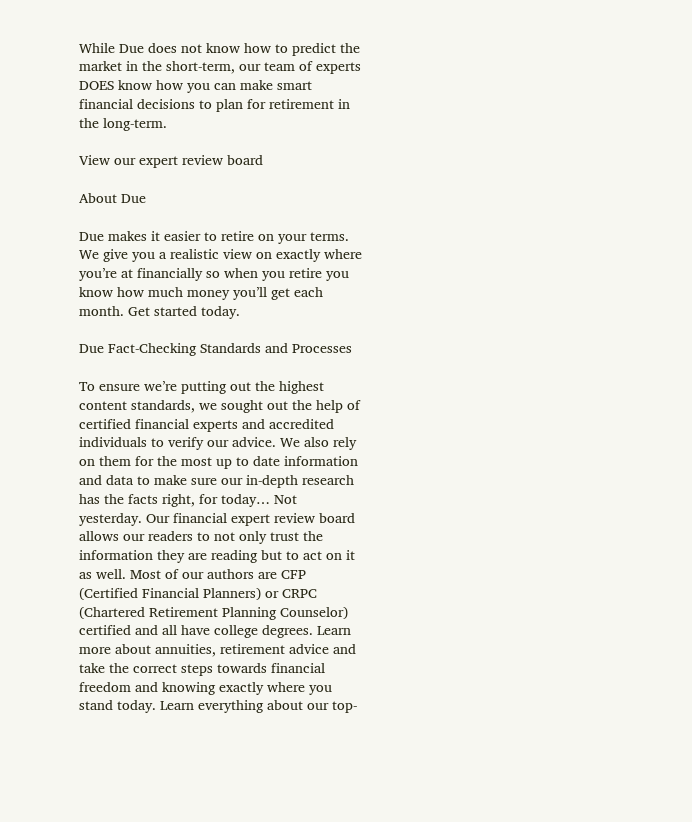While Due does not know how to predict the market in the short-term, our team of experts DOES know how you can make smart financial decisions to plan for retirement in the long-term.

View our expert review board

About Due

Due makes it easier to retire on your terms. We give you a realistic view on exactly where you’re at financially so when you retire you know how much money you’ll get each month. Get started today.

Due Fact-Checking Standards and Processes

To ensure we’re putting out the highest content standards, we sought out the help of certified financial experts and accredited individuals to verify our advice. We also rely on them for the most up to date information and data to make sure our in-depth research has the facts right, for today… Not yesterday. Our financial expert review board allows our readers to not only trust the information they are reading but to act on it as well. Most of our authors are CFP (Certified Financial Planners) or CRPC (Chartered Retirement Planning Counselor) certified and all have college degrees. Learn more about annuities, retirement advice and take the correct steps towards financial freedom and knowing exactly where you stand today. Learn everything about our top-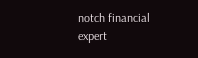notch financial expert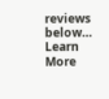reviews below… Learn More